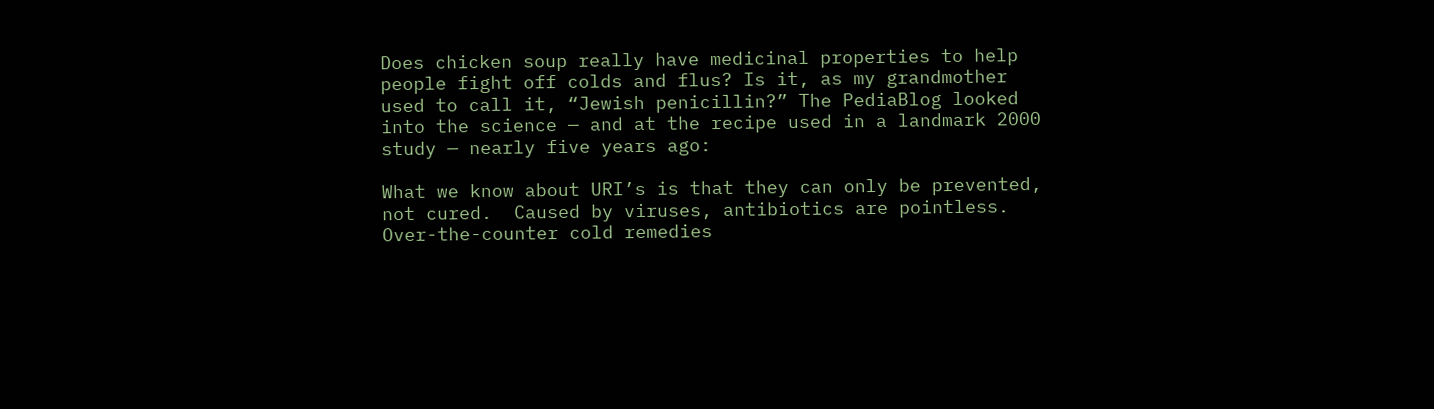Does chicken soup really have medicinal properties to help people fight off colds and flus? Is it, as my grandmother used to call it, “Jewish penicillin?” The PediaBlog looked into the science — and at the recipe used in a landmark 2000 study — nearly five years ago:

What we know about URI’s is that they can only be prevented, not cured.  Caused by viruses, antibiotics are pointless.  Over-the-counter cold remedies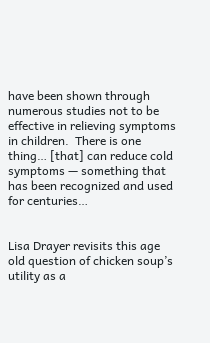have been shown through numerous studies not to be effective in relieving symptoms in children.  There is one thing… [that] can reduce cold symptoms — something that has been recognized and used for centuries…


Lisa Drayer revisits this age old question of chicken soup’s utility as a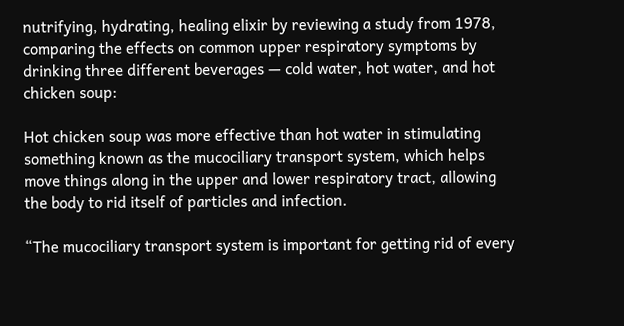nutrifying, hydrating, healing elixir by reviewing a study from 1978, comparing the effects on common upper respiratory symptoms by drinking three different beverages — cold water, hot water, and hot chicken soup:

Hot chicken soup was more effective than hot water in stimulating something known as the mucociliary transport system, which helps move things along in the upper and lower respiratory tract, allowing the body to rid itself of particles and infection.

“The mucociliary transport system is important for getting rid of every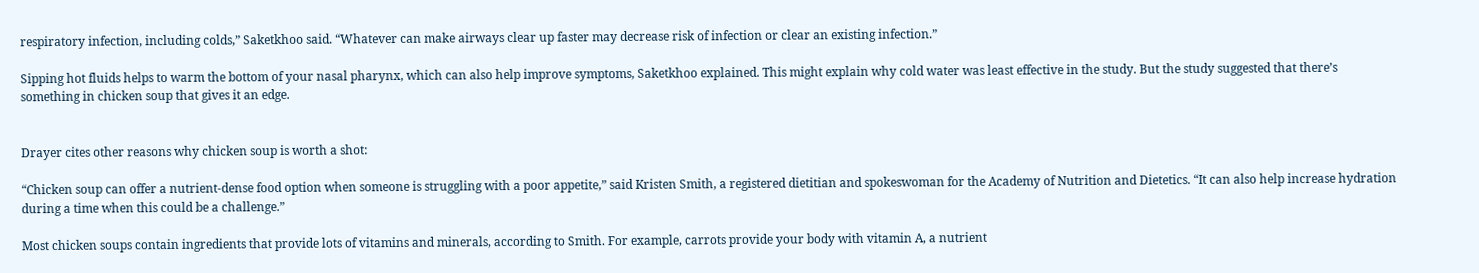respiratory infection, including colds,” Saketkhoo said. “Whatever can make airways clear up faster may decrease risk of infection or clear an existing infection.”

Sipping hot fluids helps to warm the bottom of your nasal pharynx, which can also help improve symptoms, Saketkhoo explained. This might explain why cold water was least effective in the study. But the study suggested that there’s something in chicken soup that gives it an edge.


Drayer cites other reasons why chicken soup is worth a shot:

“Chicken soup can offer a nutrient-dense food option when someone is struggling with a poor appetite,” said Kristen Smith, a registered dietitian and spokeswoman for the Academy of Nutrition and Dietetics. “It can also help increase hydration during a time when this could be a challenge.”

Most chicken soups contain ingredients that provide lots of vitamins and minerals, according to Smith. For example, carrots provide your body with vitamin A, a nutrient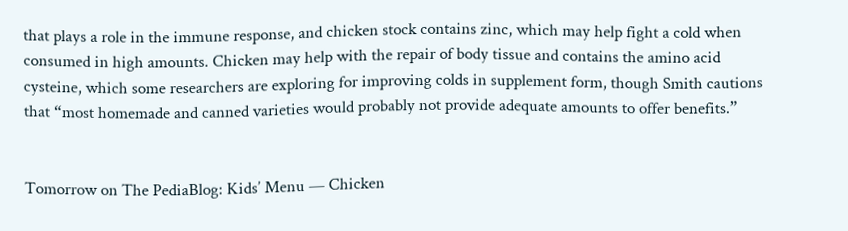that plays a role in the immune response, and chicken stock contains zinc, which may help fight a cold when consumed in high amounts. Chicken may help with the repair of body tissue and contains the amino acid cysteine, which some researchers are exploring for improving colds in supplement form, though Smith cautions that “most homemade and canned varieties would probably not provide adequate amounts to offer benefits.”


Tomorrow on The PediaBlog: Kids’ Menu — Chicken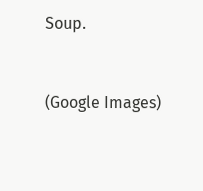Soup.


(Google Images)